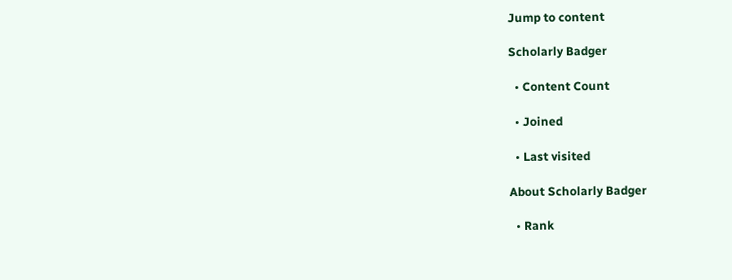Jump to content

Scholarly Badger

  • Content Count

  • Joined

  • Last visited

About Scholarly Badger

  • Rank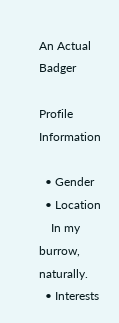An Actual Badger

Profile Information

  • Gender
  • Location
    In my burrow, naturally.
  • Interests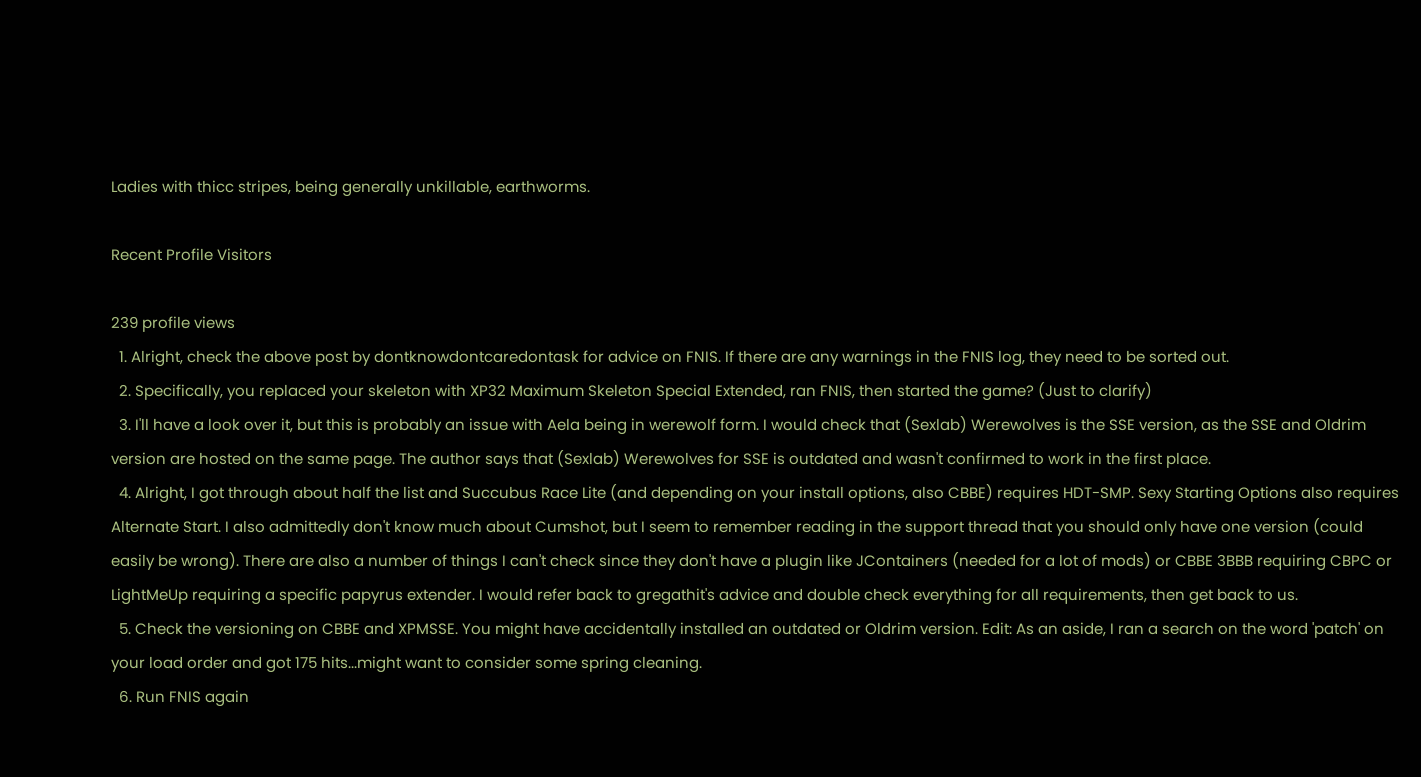Ladies with thicc stripes, being generally unkillable, earthworms.

Recent Profile Visitors

239 profile views
  1. Alright, check the above post by dontknowdontcaredontask for advice on FNIS. If there are any warnings in the FNIS log, they need to be sorted out.
  2. Specifically, you replaced your skeleton with XP32 Maximum Skeleton Special Extended, ran FNIS, then started the game? (Just to clarify)
  3. I'll have a look over it, but this is probably an issue with Aela being in werewolf form. I would check that (Sexlab) Werewolves is the SSE version, as the SSE and Oldrim version are hosted on the same page. The author says that (Sexlab) Werewolves for SSE is outdated and wasn't confirmed to work in the first place.
  4. Alright, I got through about half the list and Succubus Race Lite (and depending on your install options, also CBBE) requires HDT-SMP. Sexy Starting Options also requires Alternate Start. I also admittedly don't know much about Cumshot, but I seem to remember reading in the support thread that you should only have one version (could easily be wrong). There are also a number of things I can't check since they don't have a plugin like JContainers (needed for a lot of mods) or CBBE 3BBB requiring CBPC or LightMeUp requiring a specific papyrus extender. I would refer back to gregathit's advice and double check everything for all requirements, then get back to us.
  5. Check the versioning on CBBE and XPMSSE. You might have accidentally installed an outdated or Oldrim version. Edit: As an aside, I ran a search on the word 'patch' on your load order and got 175 hits...might want to consider some spring cleaning.
  6. Run FNIS again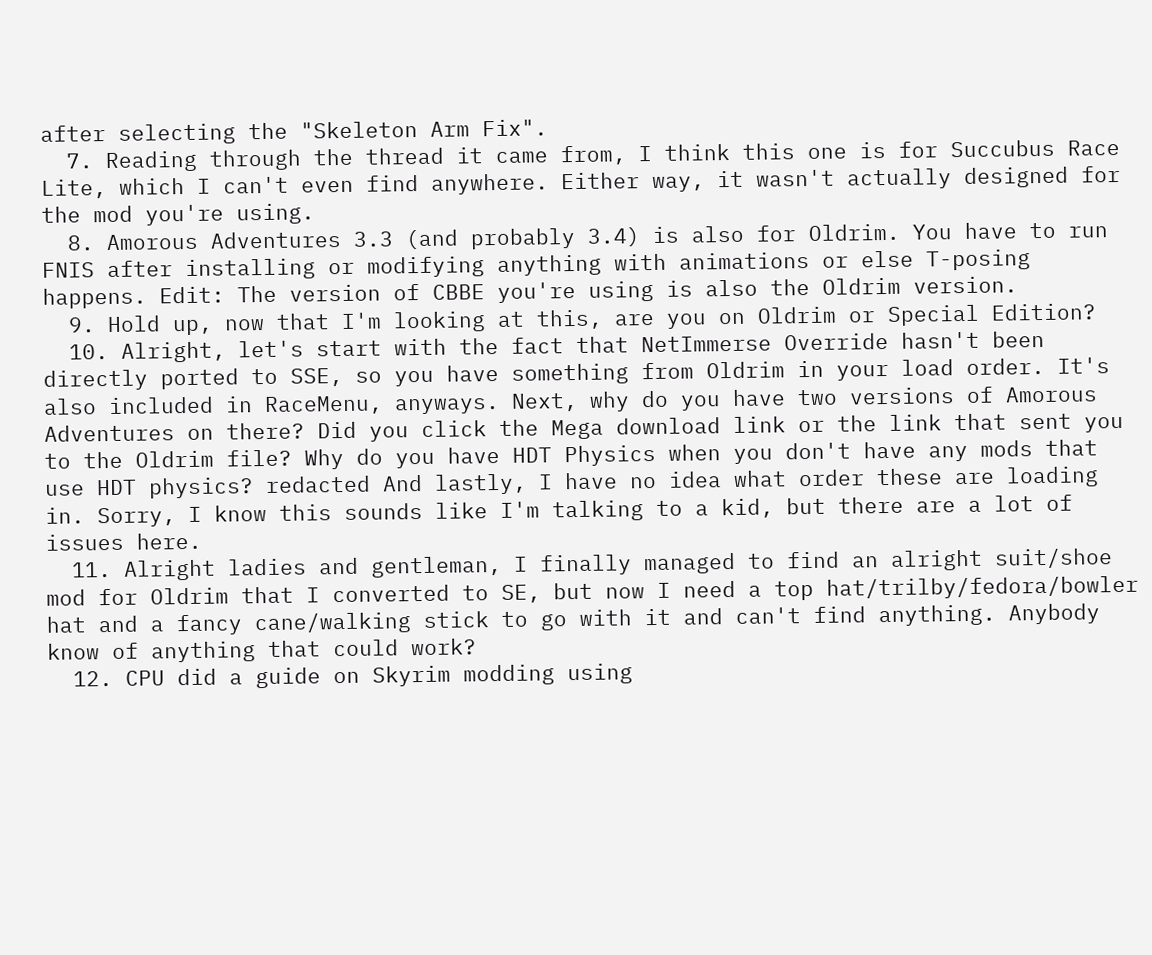after selecting the "Skeleton Arm Fix".
  7. Reading through the thread it came from, I think this one is for Succubus Race Lite, which I can't even find anywhere. Either way, it wasn't actually designed for the mod you're using.
  8. Amorous Adventures 3.3 (and probably 3.4) is also for Oldrim. You have to run FNIS after installing or modifying anything with animations or else T-posing happens. Edit: The version of CBBE you're using is also the Oldrim version.
  9. Hold up, now that I'm looking at this, are you on Oldrim or Special Edition?
  10. Alright, let's start with the fact that NetImmerse Override hasn't been directly ported to SSE, so you have something from Oldrim in your load order. It's also included in RaceMenu, anyways. Next, why do you have two versions of Amorous Adventures on there? Did you click the Mega download link or the link that sent you to the Oldrim file? Why do you have HDT Physics when you don't have any mods that use HDT physics? redacted And lastly, I have no idea what order these are loading in. Sorry, I know this sounds like I'm talking to a kid, but there are a lot of issues here.
  11. Alright ladies and gentleman, I finally managed to find an alright suit/shoe mod for Oldrim that I converted to SE, but now I need a top hat/trilby/fedora/bowler hat and a fancy cane/walking stick to go with it and can't find anything. Anybody know of anything that could work?
  12. CPU did a guide on Skyrim modding using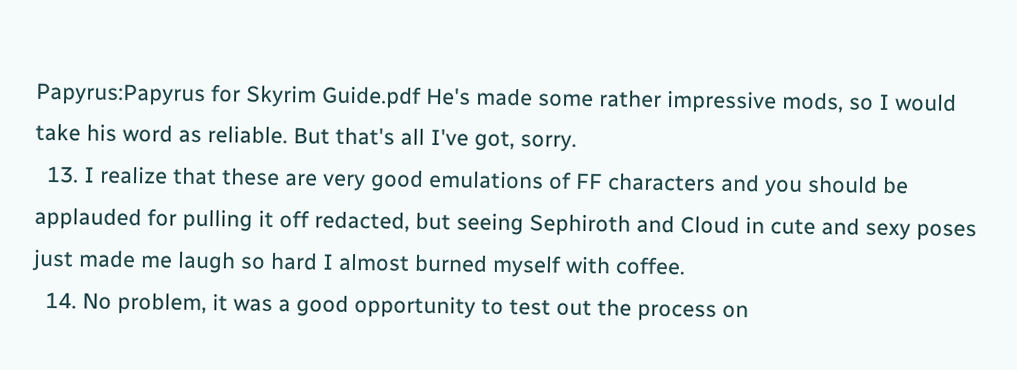Papyrus:Papyrus for Skyrim Guide.pdf He's made some rather impressive mods, so I would take his word as reliable. But that's all I've got, sorry.
  13. I realize that these are very good emulations of FF characters and you should be applauded for pulling it off redacted, but seeing Sephiroth and Cloud in cute and sexy poses just made me laugh so hard I almost burned myself with coffee.
  14. No problem, it was a good opportunity to test out the process on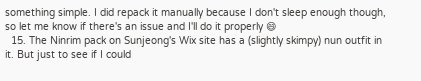something simple. I did repack it manually because I don't sleep enough though, so let me know if there's an issue and I'll do it properly 😄
  15. The Ninrim pack on Sunjeong's Wix site has a (slightly skimpy) nun outfit in it. But just to see if I could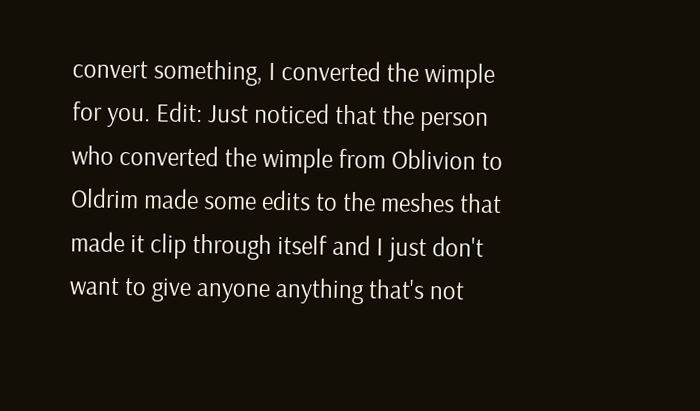convert something, I converted the wimple for you. Edit: Just noticed that the person who converted the wimple from Oblivion to Oldrim made some edits to the meshes that made it clip through itself and I just don't want to give anyone anything that's not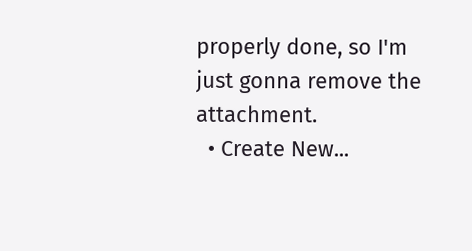properly done, so I'm just gonna remove the attachment.
  • Create New...